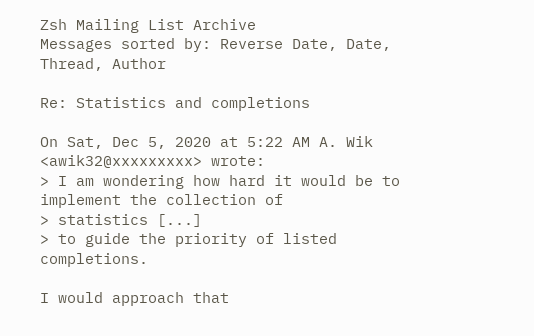Zsh Mailing List Archive
Messages sorted by: Reverse Date, Date, Thread, Author

Re: Statistics and completions

On Sat, Dec 5, 2020 at 5:22 AM A. Wik <awik32@xxxxxxxxx> wrote:
> I am wondering how hard it would be to implement the collection of
> statistics [...]
> to guide the priority of listed completions.

I would approach that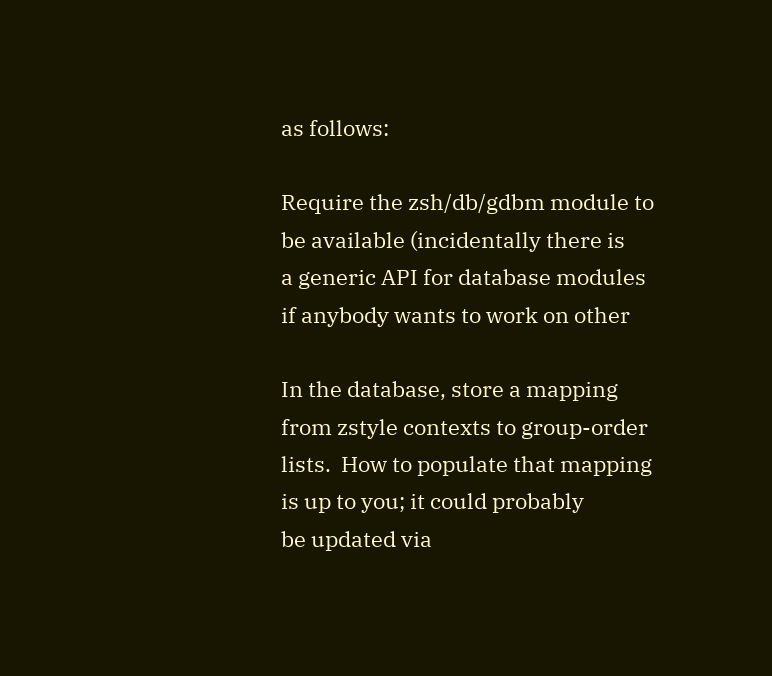as follows:

Require the zsh/db/gdbm module to be available (incidentally there is
a generic API for database modules if anybody wants to work on other

In the database, store a mapping from zstyle contexts to group-order
lists.  How to populate that mapping is up to you; it could probably
be updated via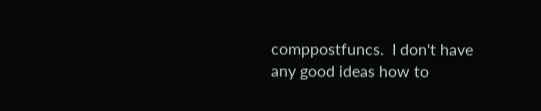comppostfuncs.  I don't have any good ideas how to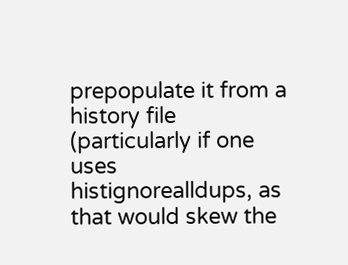prepopulate it from a history file (particularly if one uses
histignorealldups, as that would skew the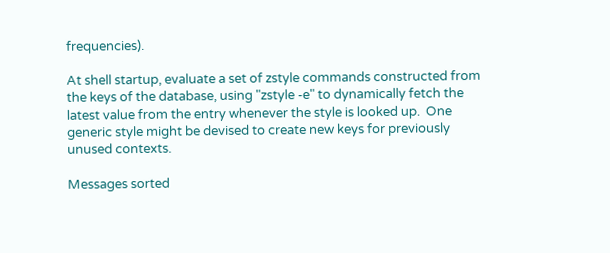frequencies).

At shell startup, evaluate a set of zstyle commands constructed from
the keys of the database, using "zstyle -e" to dynamically fetch the
latest value from the entry whenever the style is looked up.  One
generic style might be devised to create new keys for previously
unused contexts.

Messages sorted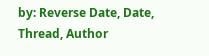by: Reverse Date, Date, Thread, Author